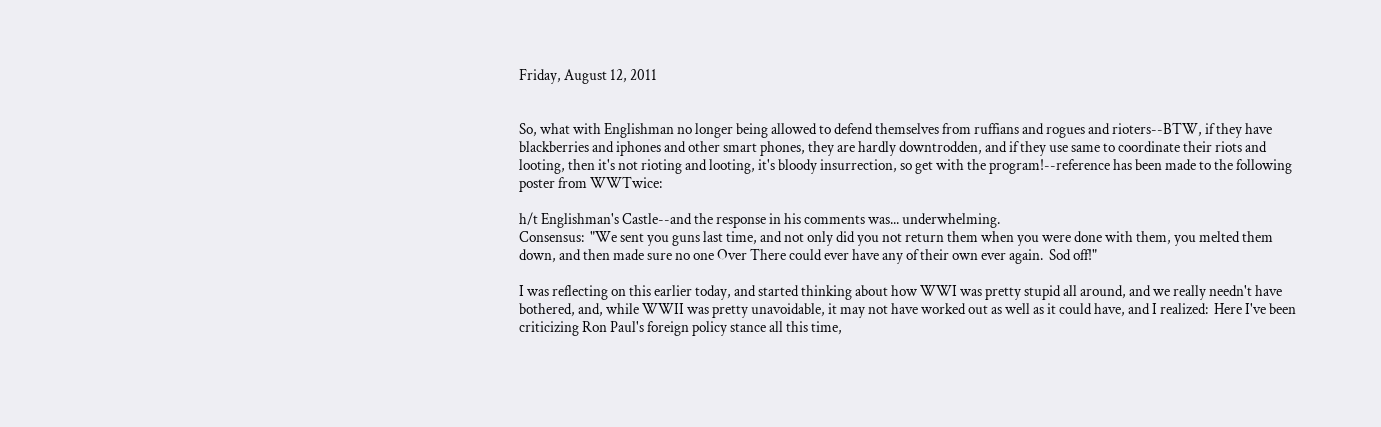Friday, August 12, 2011


So, what with Englishman no longer being allowed to defend themselves from ruffians and rogues and rioters--BTW, if they have blackberries and iphones and other smart phones, they are hardly downtrodden, and if they use same to coordinate their riots and looting, then it's not rioting and looting, it's bloody insurrection, so get with the program!--reference has been made to the following poster from WWTwice:

h/t Englishman's Castle--and the response in his comments was... underwhelming.
Consensus:  "We sent you guns last time, and not only did you not return them when you were done with them, you melted them down, and then made sure no one Over There could ever have any of their own ever again.  Sod off!"

I was reflecting on this earlier today, and started thinking about how WWI was pretty stupid all around, and we really needn't have bothered, and, while WWII was pretty unavoidable, it may not have worked out as well as it could have, and I realized:  Here I've been criticizing Ron Paul's foreign policy stance all this time,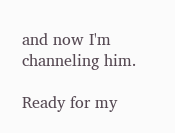and now I'm channeling him.

Ready for my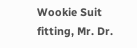Wookie Suit fitting, Mr. Dr.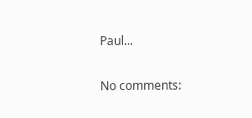Paul...

No comments: